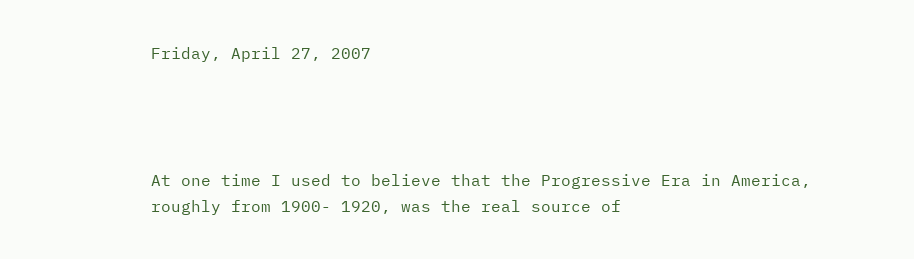Friday, April 27, 2007




At one time I used to believe that the Progressive Era in America, roughly from 1900- 1920, was the real source of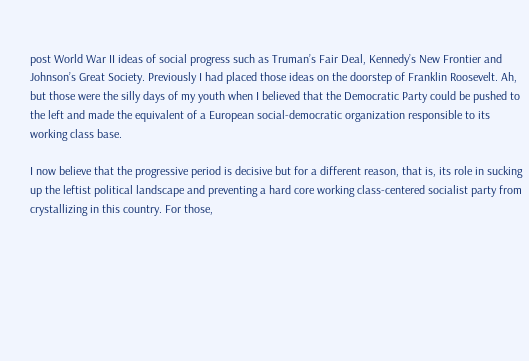post World War II ideas of social progress such as Truman’s Fair Deal, Kennedy’s New Frontier and Johnson’s Great Society. Previously I had placed those ideas on the doorstep of Franklin Roosevelt. Ah, but those were the silly days of my youth when I believed that the Democratic Party could be pushed to the left and made the equivalent of a European social-democratic organization responsible to its working class base.

I now believe that the progressive period is decisive but for a different reason, that is, its role in sucking up the leftist political landscape and preventing a hard core working class-centered socialist party from crystallizing in this country. For those,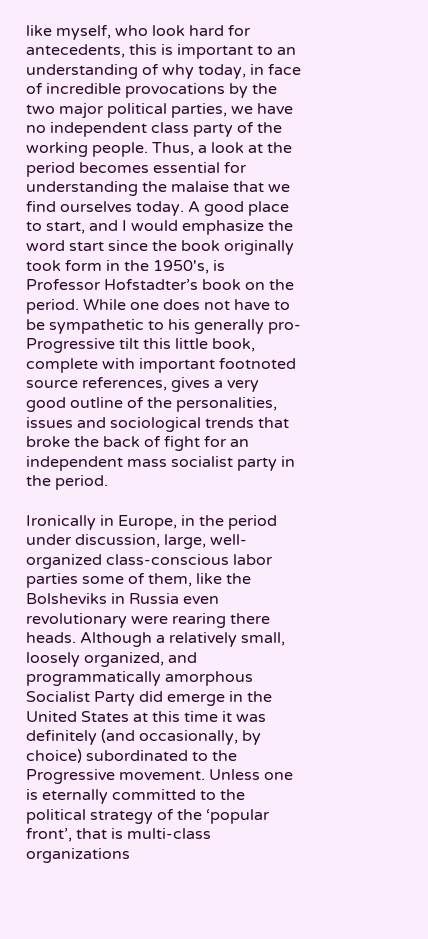like myself, who look hard for antecedents, this is important to an understanding of why today, in face of incredible provocations by the two major political parties, we have no independent class party of the working people. Thus, a look at the period becomes essential for understanding the malaise that we find ourselves today. A good place to start, and I would emphasize the word start since the book originally took form in the 1950's, is Professor Hofstadter’s book on the period. While one does not have to be sympathetic to his generally pro-Progressive tilt this little book, complete with important footnoted source references, gives a very good outline of the personalities, issues and sociological trends that broke the back of fight for an independent mass socialist party in the period.

Ironically in Europe, in the period under discussion, large, well-organized class-conscious labor parties some of them, like the Bolsheviks in Russia even revolutionary were rearing there heads. Although a relatively small, loosely organized, and programmatically amorphous Socialist Party did emerge in the United States at this time it was definitely (and occasionally, by choice) subordinated to the Progressive movement. Unless one is eternally committed to the political strategy of the ‘popular front’, that is multi-class organizations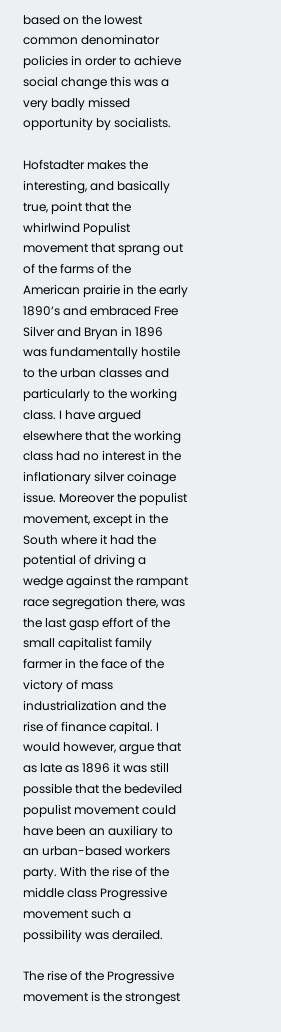based on the lowest common denominator policies in order to achieve social change this was a very badly missed opportunity by socialists.

Hofstadter makes the interesting, and basically true, point that the whirlwind Populist movement that sprang out of the farms of the American prairie in the early 1890’s and embraced Free Silver and Bryan in 1896 was fundamentally hostile to the urban classes and particularly to the working class. I have argued elsewhere that the working class had no interest in the inflationary silver coinage issue. Moreover the populist movement, except in the South where it had the potential of driving a wedge against the rampant race segregation there, was the last gasp effort of the small capitalist family farmer in the face of the victory of mass industrialization and the rise of finance capital. I would however, argue that as late as 1896 it was still possible that the bedeviled populist movement could have been an auxiliary to an urban-based workers party. With the rise of the middle class Progressive movement such a possibility was derailed.

The rise of the Progressive movement is the strongest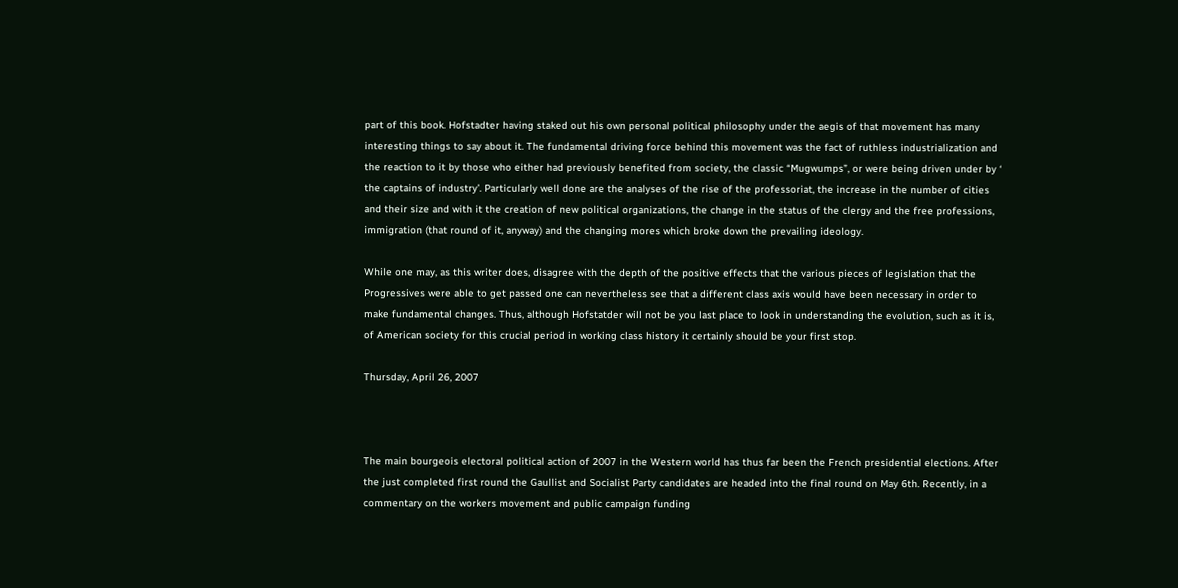part of this book. Hofstadter having staked out his own personal political philosophy under the aegis of that movement has many interesting things to say about it. The fundamental driving force behind this movement was the fact of ruthless industrialization and the reaction to it by those who either had previously benefited from society, the classic “Mugwumps”, or were being driven under by ‘ the captains of industry’. Particularly well done are the analyses of the rise of the professoriat, the increase in the number of cities and their size and with it the creation of new political organizations, the change in the status of the clergy and the free professions, immigration (that round of it, anyway) and the changing mores which broke down the prevailing ideology.

While one may, as this writer does, disagree with the depth of the positive effects that the various pieces of legislation that the Progressives were able to get passed one can nevertheless see that a different class axis would have been necessary in order to make fundamental changes. Thus, although Hofstatder will not be you last place to look in understanding the evolution, such as it is, of American society for this crucial period in working class history it certainly should be your first stop.

Thursday, April 26, 2007



The main bourgeois electoral political action of 2007 in the Western world has thus far been the French presidential elections. After the just completed first round the Gaullist and Socialist Party candidates are headed into the final round on May 6th. Recently, in a commentary on the workers movement and public campaign funding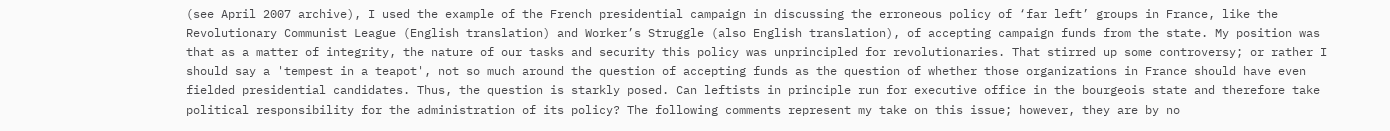(see April 2007 archive), I used the example of the French presidential campaign in discussing the erroneous policy of ‘far left’ groups in France, like the Revolutionary Communist League (English translation) and Worker’s Struggle (also English translation), of accepting campaign funds from the state. My position was that as a matter of integrity, the nature of our tasks and security this policy was unprincipled for revolutionaries. That stirred up some controversy; or rather I should say a 'tempest in a teapot', not so much around the question of accepting funds as the question of whether those organizations in France should have even fielded presidential candidates. Thus, the question is starkly posed. Can leftists in principle run for executive office in the bourgeois state and therefore take political responsibility for the administration of its policy? The following comments represent my take on this issue; however, they are by no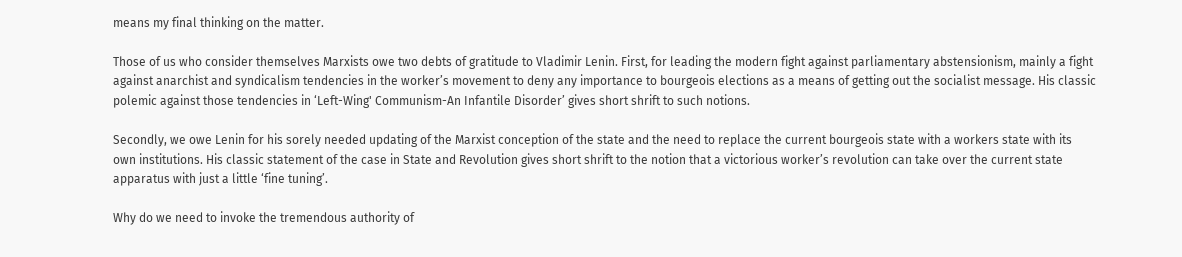means my final thinking on the matter.

Those of us who consider themselves Marxists owe two debts of gratitude to Vladimir Lenin. First, for leading the modern fight against parliamentary abstensionism, mainly a fight against anarchist and syndicalism tendencies in the worker’s movement to deny any importance to bourgeois elections as a means of getting out the socialist message. His classic polemic against those tendencies in ‘Left-Wing' Communism-An Infantile Disorder’ gives short shrift to such notions.

Secondly, we owe Lenin for his sorely needed updating of the Marxist conception of the state and the need to replace the current bourgeois state with a workers state with its own institutions. His classic statement of the case in State and Revolution gives short shrift to the notion that a victorious worker’s revolution can take over the current state apparatus with just a little ‘fine tuning’.

Why do we need to invoke the tremendous authority of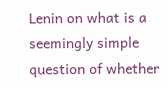Lenin on what is a seemingly simple question of whether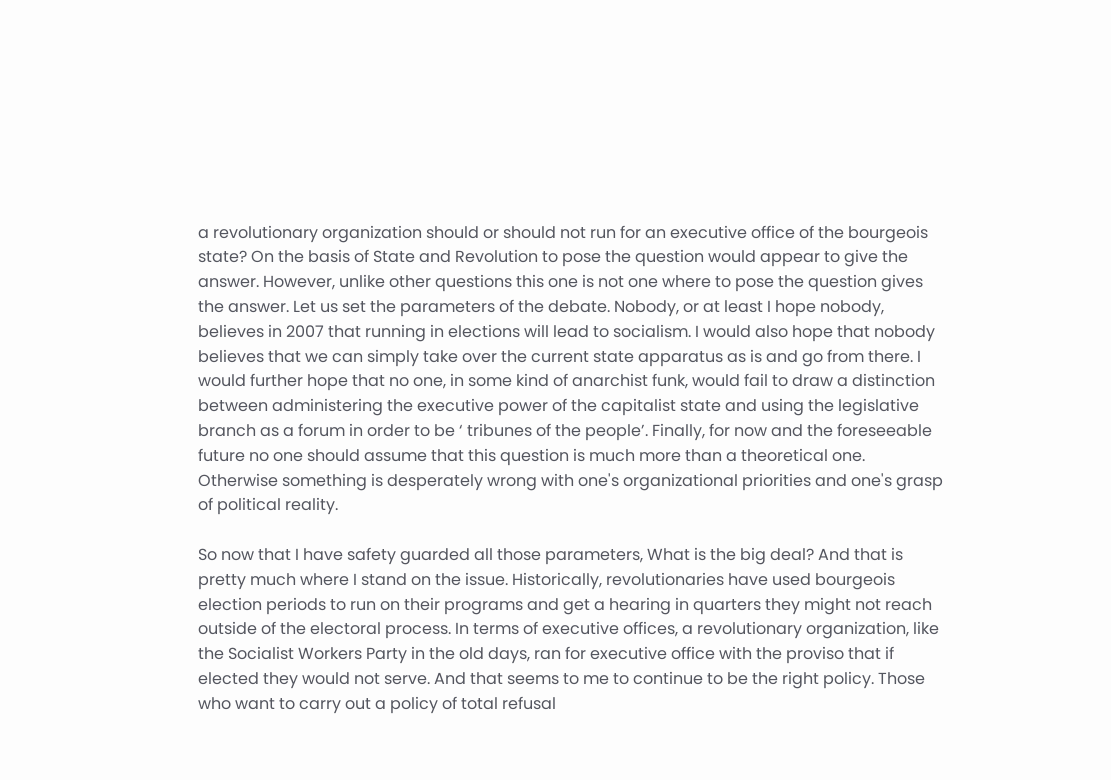a revolutionary organization should or should not run for an executive office of the bourgeois state? On the basis of State and Revolution to pose the question would appear to give the answer. However, unlike other questions this one is not one where to pose the question gives the answer. Let us set the parameters of the debate. Nobody, or at least I hope nobody, believes in 2007 that running in elections will lead to socialism. I would also hope that nobody believes that we can simply take over the current state apparatus as is and go from there. I would further hope that no one, in some kind of anarchist funk, would fail to draw a distinction between administering the executive power of the capitalist state and using the legislative branch as a forum in order to be ‘ tribunes of the people’. Finally, for now and the foreseeable future no one should assume that this question is much more than a theoretical one. Otherwise something is desperately wrong with one's organizational priorities and one's grasp of political reality.

So now that I have safety guarded all those parameters, What is the big deal? And that is pretty much where I stand on the issue. Historically, revolutionaries have used bourgeois election periods to run on their programs and get a hearing in quarters they might not reach outside of the electoral process. In terms of executive offices, a revolutionary organization, like the Socialist Workers Party in the old days, ran for executive office with the proviso that if elected they would not serve. And that seems to me to continue to be the right policy. Those who want to carry out a policy of total refusal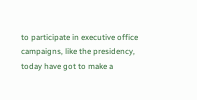to participate in executive office campaigns, like the presidency, today have got to make a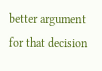better argument for that decision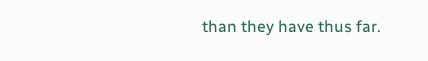than they have thus far.